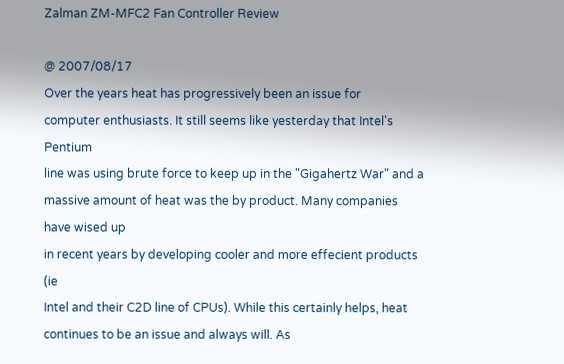Zalman ZM-MFC2 Fan Controller Review

@ 2007/08/17
Over the years heat has progressively been an issue for
computer enthusiasts. It still seems like yesterday that Intel's Pentium
line was using brute force to keep up in the "Gigahertz War" and a
massive amount of heat was the by product. Many companies have wised up
in recent years by developing cooler and more effecient products (ie
Intel and their C2D line of CPUs). While this certainly helps, heat
continues to be an issue and always will. As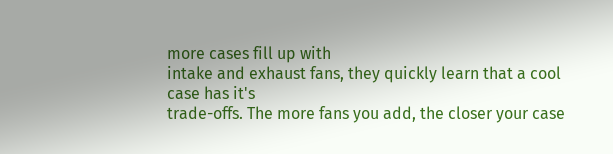more cases fill up with
intake and exhaust fans, they quickly learn that a cool case has it's
trade-offs. The more fans you add, the closer your case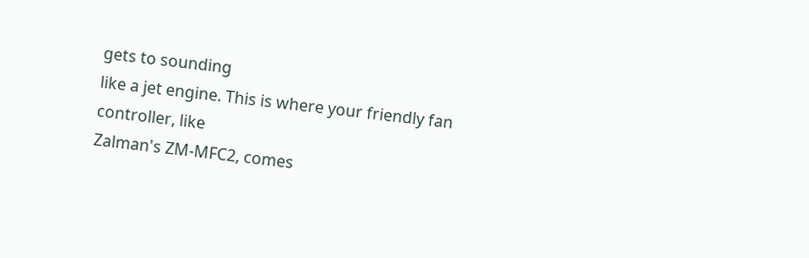gets to sounding
like a jet engine. This is where your friendly fan controller, like
Zalman's ZM-MFC2, comes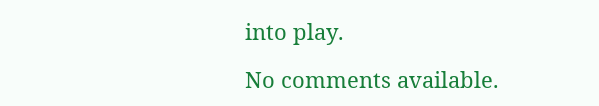into play.

No comments available.